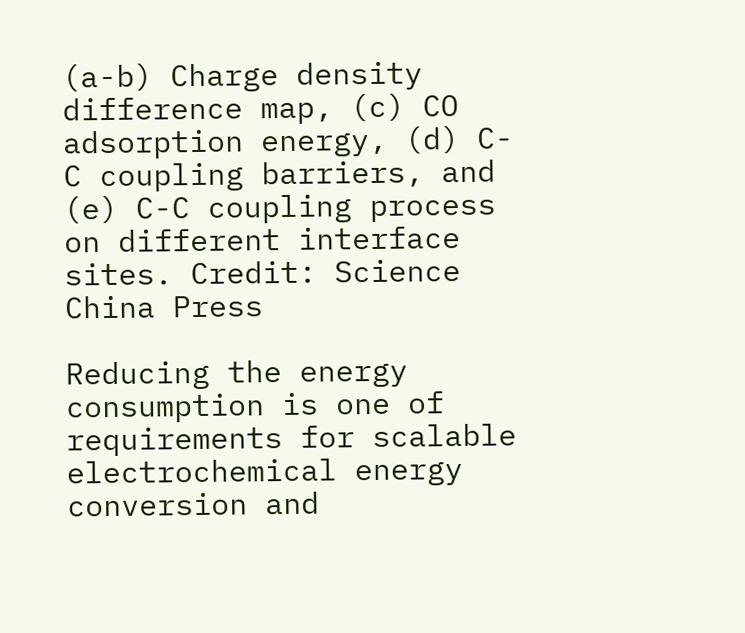(a-b) Charge density difference map, (c) CO adsorption energy, (d) C-C coupling barriers, and (e) C-C coupling process on different interface sites. Credit: Science China Press

Reducing the energy consumption is one of requirements for scalable electrochemical energy conversion and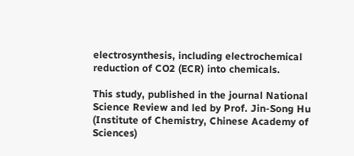electrosynthesis, including electrochemical reduction of CO2 (ECR) into chemicals.

This study, published in the journal National Science Review and led by Prof. Jin-Song Hu (Institute of Chemistry, Chinese Academy of Sciences)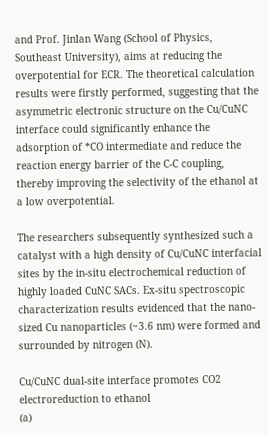and Prof. Jinlan Wang (School of Physics, Southeast University), aims at reducing the overpotential for ECR. The theoretical calculation results were firstly performed, suggesting that the asymmetric electronic structure on the Cu/CuNC interface could significantly enhance the adsorption of *CO intermediate and reduce the reaction energy barrier of the C-C coupling, thereby improving the selectivity of the ethanol at a low overpotential.

The researchers subsequently synthesized such a catalyst with a high density of Cu/CuNC interfacial sites by the in-situ electrochemical reduction of highly loaded CuNC SACs. Ex-situ spectroscopic characterization results evidenced that the nano-sized Cu nanoparticles (~3.6 nm) were formed and surrounded by nitrogen (N).

Cu/CuNC dual-site interface promotes CO2 electroreduction to ethanol
(a)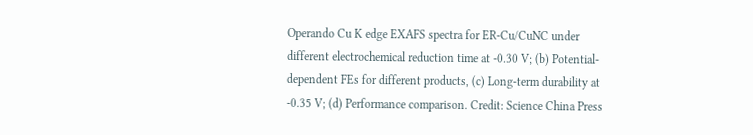Operando Cu K edge EXAFS spectra for ER-Cu/CuNC under different electrochemical reduction time at -0.30 V; (b) Potential-dependent FEs for different products, (c) Long-term durability at -0.35 V; (d) Performance comparison. Credit: Science China Press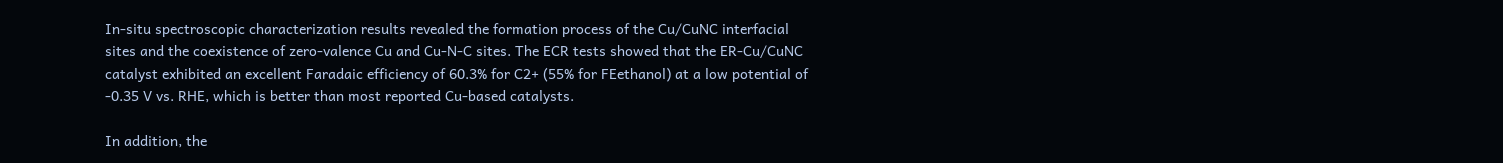In-situ spectroscopic characterization results revealed the formation process of the Cu/CuNC interfacial sites and the coexistence of zero-valence Cu and Cu-N-C sites. The ECR tests showed that the ER-Cu/CuNC catalyst exhibited an excellent Faradaic efficiency of 60.3% for C2+ (55% for FEethanol) at a low potential of -0.35 V vs. RHE, which is better than most reported Cu-based catalysts.

In addition, the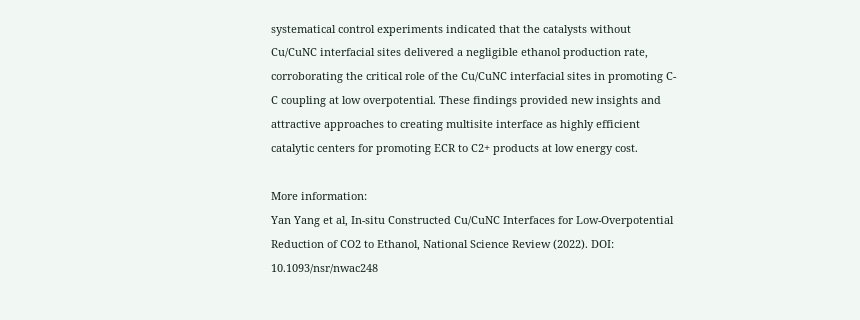systematical control experiments indicated that the catalysts without Cu/CuNC interfacial sites delivered a negligible ethanol production rate, corroborating the critical role of the Cu/CuNC interfacial sites in promoting C-C coupling at low overpotential. These findings provided new insights and attractive approaches to creating multisite interface as highly efficient catalytic centers for promoting ECR to C2+ products at low energy cost.

More information:
Yan Yang et al, In-situ Constructed Cu/CuNC Interfaces for Low-Overpotential Reduction of CO2 to Ethanol, National Science Review (2022). DOI: 10.1093/nsr/nwac248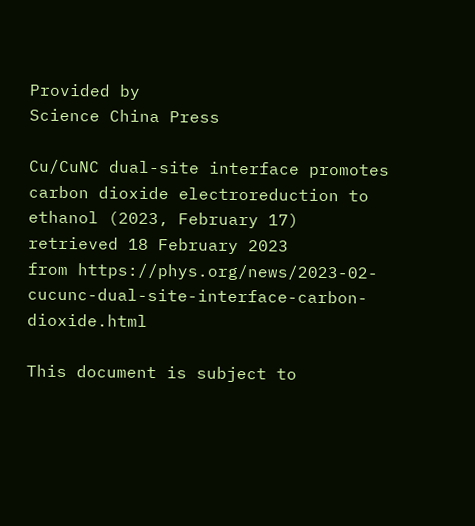Provided by
Science China Press

Cu/CuNC dual-site interface promotes carbon dioxide electroreduction to ethanol (2023, February 17)
retrieved 18 February 2023
from https://phys.org/news/2023-02-cucunc-dual-site-interface-carbon-dioxide.html

This document is subject to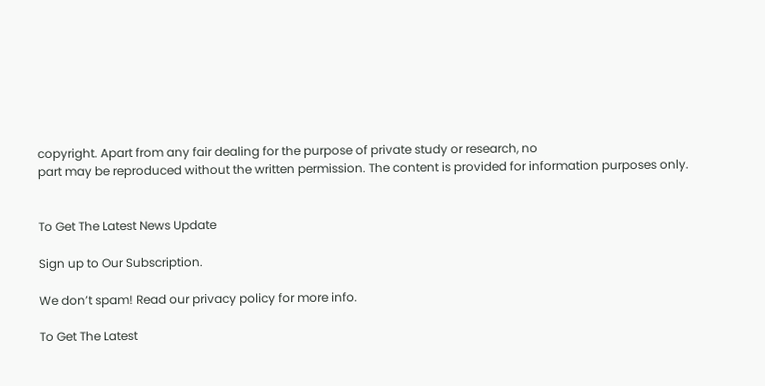copyright. Apart from any fair dealing for the purpose of private study or research, no
part may be reproduced without the written permission. The content is provided for information purposes only.


To Get The Latest News Update

Sign up to Our Subscription.

We don’t spam! Read our privacy policy for more info.

To Get The Latest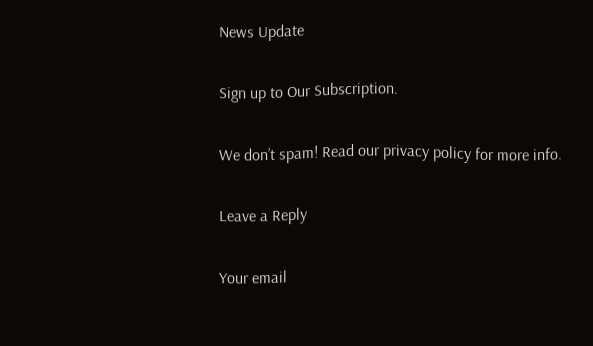News Update

Sign up to Our Subscription.

We don’t spam! Read our privacy policy for more info.

Leave a Reply

Your email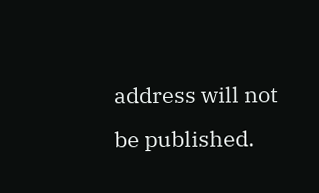address will not be published.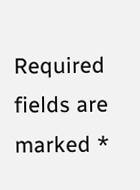Required fields are marked *